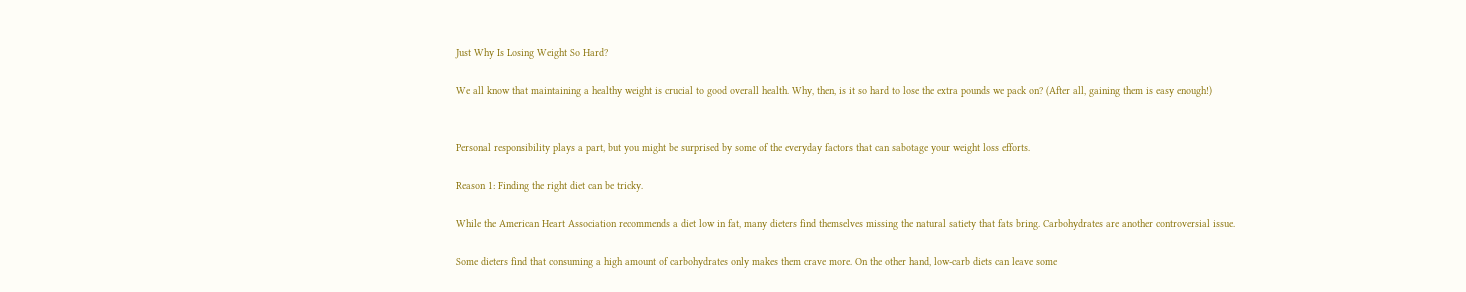Just Why Is Losing Weight So Hard?

We all know that maintaining a healthy weight is crucial to good overall health. Why, then, is it so hard to lose the extra pounds we pack on? (After all, gaining them is easy enough!)


Personal responsibility plays a part, but you might be surprised by some of the everyday factors that can sabotage your weight loss efforts.

Reason 1: Finding the right diet can be tricky.

While the American Heart Association recommends a diet low in fat, many dieters find themselves missing the natural satiety that fats bring. Carbohydrates are another controversial issue.

Some dieters find that consuming a high amount of carbohydrates only makes them crave more. On the other hand, low-carb diets can leave some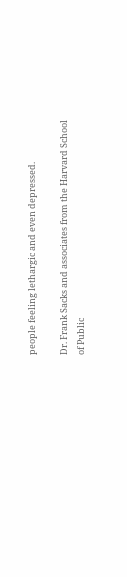people feeling lethargic and even depressed.

Dr. Frank Sacks and associates from the Harvard School of Public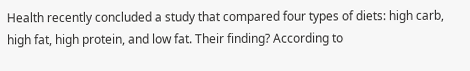Health recently concluded a study that compared four types of diets: high carb, high fat, high protein, and low fat. Their finding? According to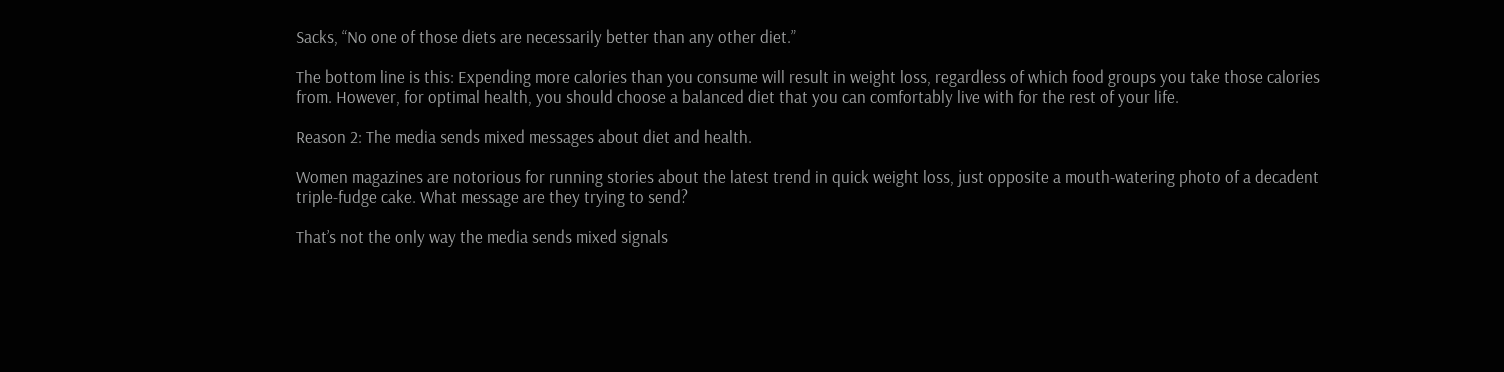Sacks, “No one of those diets are necessarily better than any other diet.”

The bottom line is this: Expending more calories than you consume will result in weight loss, regardless of which food groups you take those calories from. However, for optimal health, you should choose a balanced diet that you can comfortably live with for the rest of your life.

Reason 2: The media sends mixed messages about diet and health.

Women magazines are notorious for running stories about the latest trend in quick weight loss, just opposite a mouth-watering photo of a decadent triple-fudge cake. What message are they trying to send?

That’s not the only way the media sends mixed signals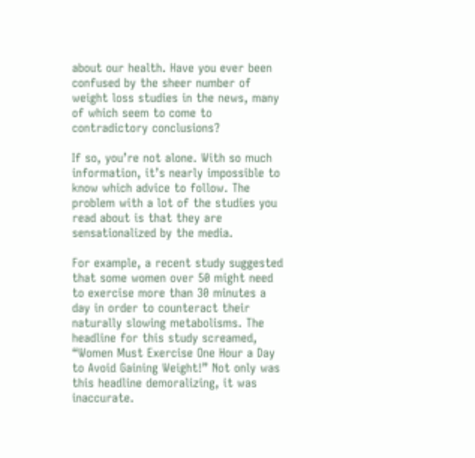about our health. Have you ever been confused by the sheer number of weight loss studies in the news, many of which seem to come to contradictory conclusions?

If so, you’re not alone. With so much information, it’s nearly impossible to know which advice to follow. The problem with a lot of the studies you read about is that they are sensationalized by the media.

For example, a recent study suggested that some women over 50 might need to exercise more than 30 minutes a day in order to counteract their naturally slowing metabolisms. The headline for this study screamed, “Women Must Exercise One Hour a Day to Avoid Gaining Weight!” Not only was this headline demoralizing, it was inaccurate.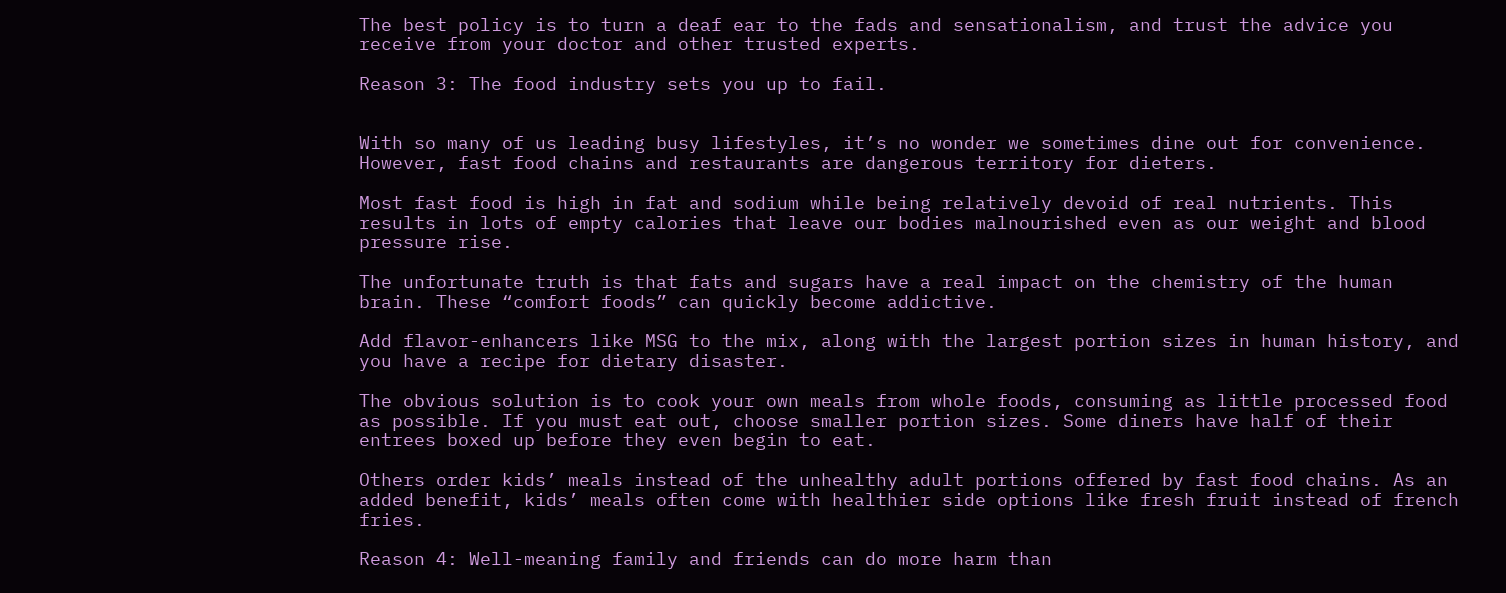The best policy is to turn a deaf ear to the fads and sensationalism, and trust the advice you receive from your doctor and other trusted experts.

Reason 3: The food industry sets you up to fail.


With so many of us leading busy lifestyles, it’s no wonder we sometimes dine out for convenience. However, fast food chains and restaurants are dangerous territory for dieters.

Most fast food is high in fat and sodium while being relatively devoid of real nutrients. This results in lots of empty calories that leave our bodies malnourished even as our weight and blood pressure rise.

The unfortunate truth is that fats and sugars have a real impact on the chemistry of the human brain. These “comfort foods” can quickly become addictive.

Add flavor-enhancers like MSG to the mix, along with the largest portion sizes in human history, and you have a recipe for dietary disaster.

The obvious solution is to cook your own meals from whole foods, consuming as little processed food as possible. If you must eat out, choose smaller portion sizes. Some diners have half of their entrees boxed up before they even begin to eat.

Others order kids’ meals instead of the unhealthy adult portions offered by fast food chains. As an added benefit, kids’ meals often come with healthier side options like fresh fruit instead of french fries.

Reason 4: Well-meaning family and friends can do more harm than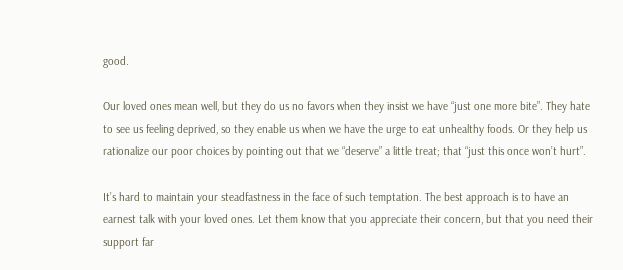good.

Our loved ones mean well, but they do us no favors when they insist we have “just one more bite”. They hate to see us feeling deprived, so they enable us when we have the urge to eat unhealthy foods. Or they help us rationalize our poor choices by pointing out that we “deserve” a little treat; that “just this once won’t hurt”.

It’s hard to maintain your steadfastness in the face of such temptation. The best approach is to have an earnest talk with your loved ones. Let them know that you appreciate their concern, but that you need their support far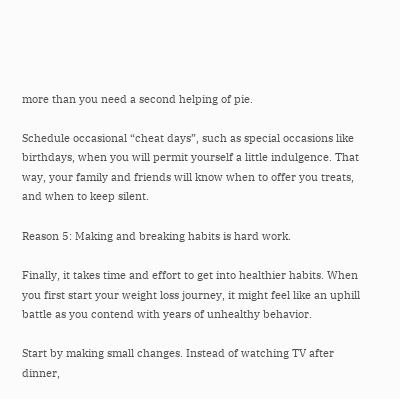more than you need a second helping of pie.

Schedule occasional “cheat days”, such as special occasions like birthdays, when you will permit yourself a little indulgence. That way, your family and friends will know when to offer you treats, and when to keep silent.

Reason 5: Making and breaking habits is hard work.

Finally, it takes time and effort to get into healthier habits. When you first start your weight loss journey, it might feel like an uphill battle as you contend with years of unhealthy behavior.

Start by making small changes. Instead of watching TV after dinner,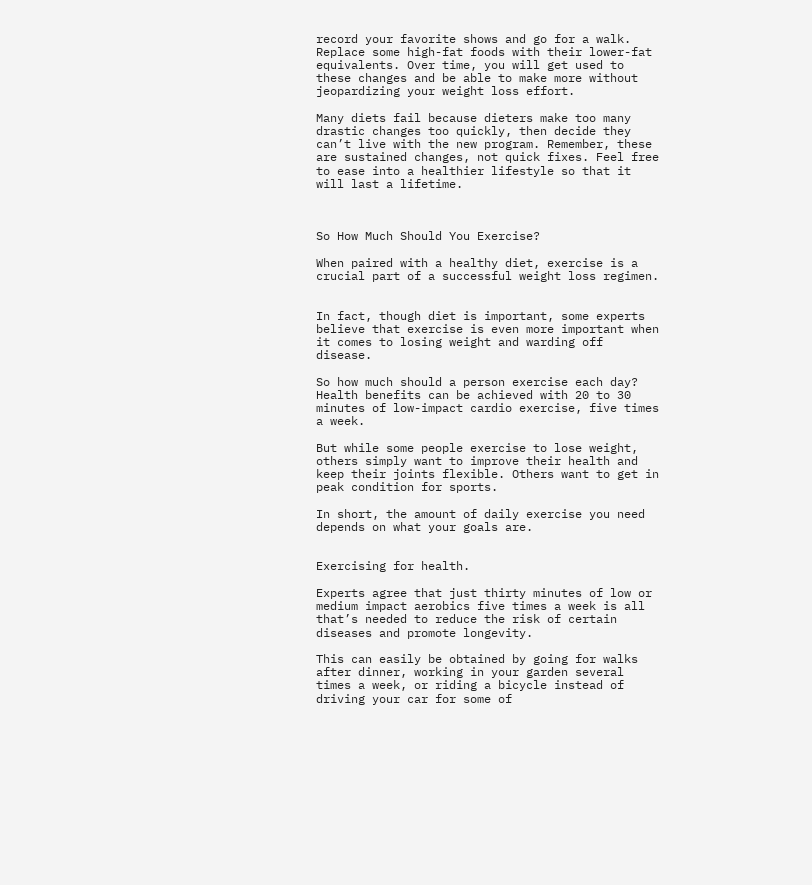record your favorite shows and go for a walk. Replace some high-fat foods with their lower-fat equivalents. Over time, you will get used to these changes and be able to make more without jeopardizing your weight loss effort.

Many diets fail because dieters make too many drastic changes too quickly, then decide they can’t live with the new program. Remember, these are sustained changes, not quick fixes. Feel free to ease into a healthier lifestyle so that it will last a lifetime.



So How Much Should You Exercise?

When paired with a healthy diet, exercise is a crucial part of a successful weight loss regimen.


In fact, though diet is important, some experts believe that exercise is even more important when it comes to losing weight and warding off disease.

So how much should a person exercise each day? Health benefits can be achieved with 20 to 30 minutes of low-impact cardio exercise, five times a week.

But while some people exercise to lose weight, others simply want to improve their health and keep their joints flexible. Others want to get in peak condition for sports.

In short, the amount of daily exercise you need depends on what your goals are.


Exercising for health.

Experts agree that just thirty minutes of low or medium impact aerobics five times a week is all that’s needed to reduce the risk of certain diseases and promote longevity.

This can easily be obtained by going for walks after dinner, working in your garden several times a week, or riding a bicycle instead of driving your car for some of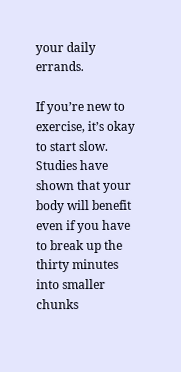your daily errands.

If you’re new to exercise, it’s okay to start slow. Studies have shown that your body will benefit even if you have to break up the thirty minutes into smaller chunks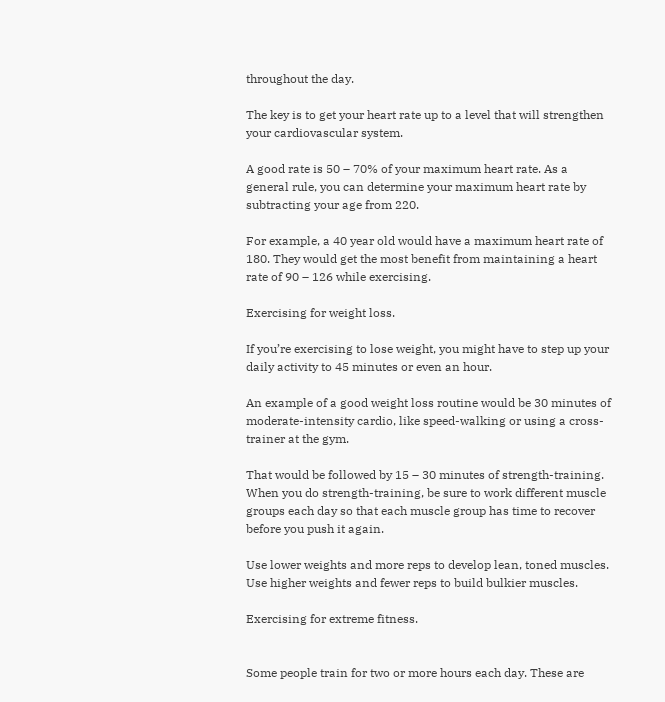throughout the day.

The key is to get your heart rate up to a level that will strengthen your cardiovascular system.

A good rate is 50 – 70% of your maximum heart rate. As a general rule, you can determine your maximum heart rate by subtracting your age from 220.

For example, a 40 year old would have a maximum heart rate of 180. They would get the most benefit from maintaining a heart rate of 90 – 126 while exercising.

Exercising for weight loss.

If you’re exercising to lose weight, you might have to step up your daily activity to 45 minutes or even an hour.

An example of a good weight loss routine would be 30 minutes of moderate-intensity cardio, like speed-walking or using a cross-trainer at the gym.

That would be followed by 15 – 30 minutes of strength-training. When you do strength-training, be sure to work different muscle groups each day so that each muscle group has time to recover before you push it again.

Use lower weights and more reps to develop lean, toned muscles. Use higher weights and fewer reps to build bulkier muscles.

Exercising for extreme fitness.


Some people train for two or more hours each day. These are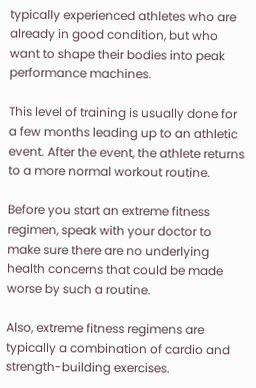typically experienced athletes who are already in good condition, but who want to shape their bodies into peak performance machines.

This level of training is usually done for a few months leading up to an athletic event. After the event, the athlete returns to a more normal workout routine.

Before you start an extreme fitness regimen, speak with your doctor to make sure there are no underlying health concerns that could be made worse by such a routine.

Also, extreme fitness regimens are typically a combination of cardio and strength-building exercises.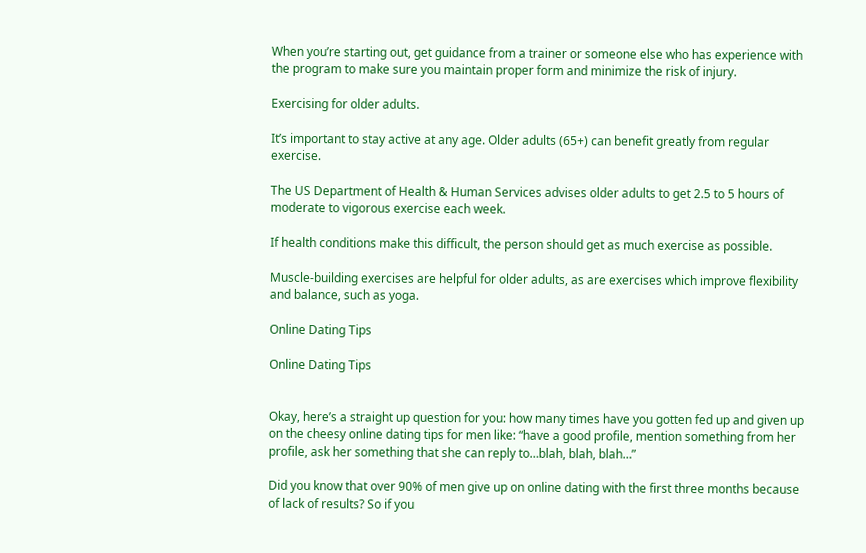When you’re starting out, get guidance from a trainer or someone else who has experience with the program to make sure you maintain proper form and minimize the risk of injury.

Exercising for older adults.

It’s important to stay active at any age. Older adults (65+) can benefit greatly from regular exercise.

The US Department of Health & Human Services advises older adults to get 2.5 to 5 hours of moderate to vigorous exercise each week.

If health conditions make this difficult, the person should get as much exercise as possible.

Muscle-building exercises are helpful for older adults, as are exercises which improve flexibility and balance, such as yoga.

Online Dating Tips

Online Dating Tips


Okay, here’s a straight up question for you: how many times have you gotten fed up and given up on the cheesy online dating tips for men like: “have a good profile, mention something from her profile, ask her something that she can reply to…blah, blah, blah…”

Did you know that over 90% of men give up on online dating with the first three months because of lack of results? So if you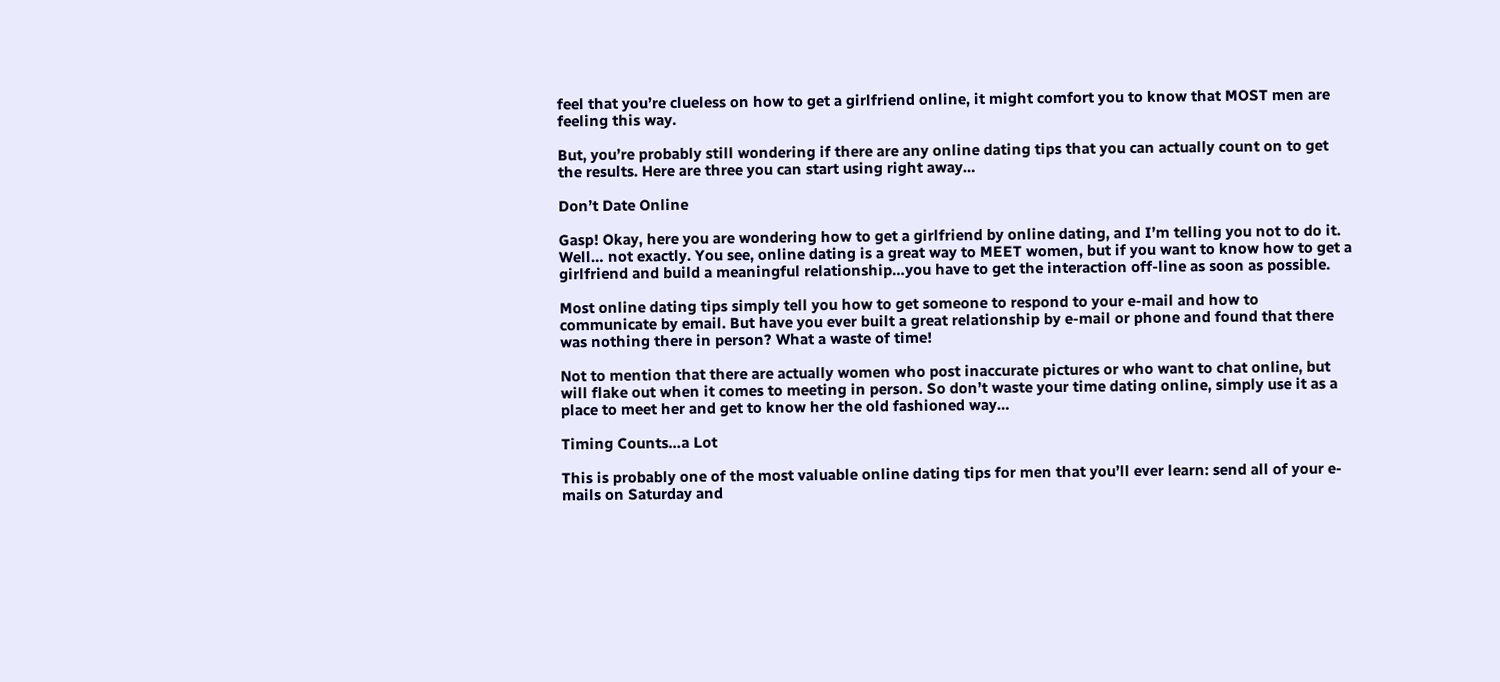feel that you’re clueless on how to get a girlfriend online, it might comfort you to know that MOST men are feeling this way.

But, you’re probably still wondering if there are any online dating tips that you can actually count on to get the results. Here are three you can start using right away…

Don’t Date Online

Gasp! Okay, here you are wondering how to get a girlfriend by online dating, and I’m telling you not to do it. Well… not exactly. You see, online dating is a great way to MEET women, but if you want to know how to get a girlfriend and build a meaningful relationship…you have to get the interaction off-line as soon as possible.

Most online dating tips simply tell you how to get someone to respond to your e-mail and how to communicate by email. But have you ever built a great relationship by e-mail or phone and found that there was nothing there in person? What a waste of time!

Not to mention that there are actually women who post inaccurate pictures or who want to chat online, but will flake out when it comes to meeting in person. So don’t waste your time dating online, simply use it as a place to meet her and get to know her the old fashioned way…

Timing Counts…a Lot

This is probably one of the most valuable online dating tips for men that you’ll ever learn: send all of your e-mails on Saturday and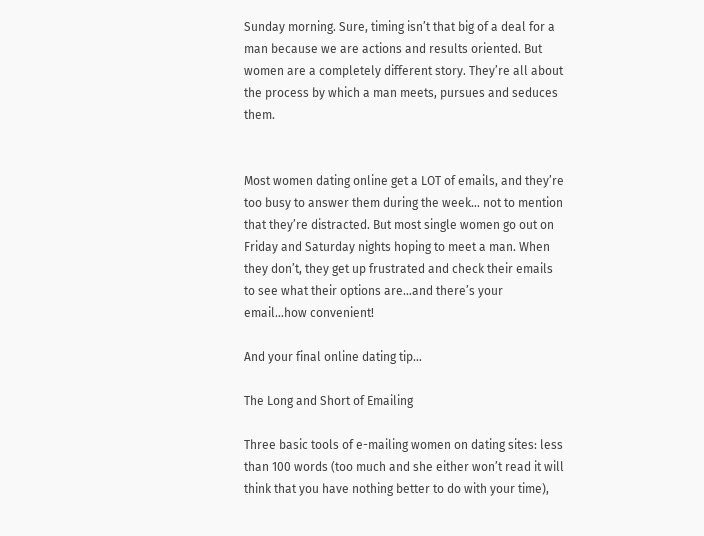Sunday morning. Sure, timing isn’t that big of a deal for a man because we are actions and results oriented. But women are a completely different story. They’re all about the process by which a man meets, pursues and seduces them.


Most women dating online get a LOT of emails, and they’re too busy to answer them during the week… not to mention that they’re distracted. But most single women go out on Friday and Saturday nights hoping to meet a man. When they don’t, they get up frustrated and check their emails to see what their options are…and there’s your email…how convenient!

And your final online dating tip…

The Long and Short of Emailing

Three basic tools of e-mailing women on dating sites: less than 100 words (too much and she either won’t read it will think that you have nothing better to do with your time),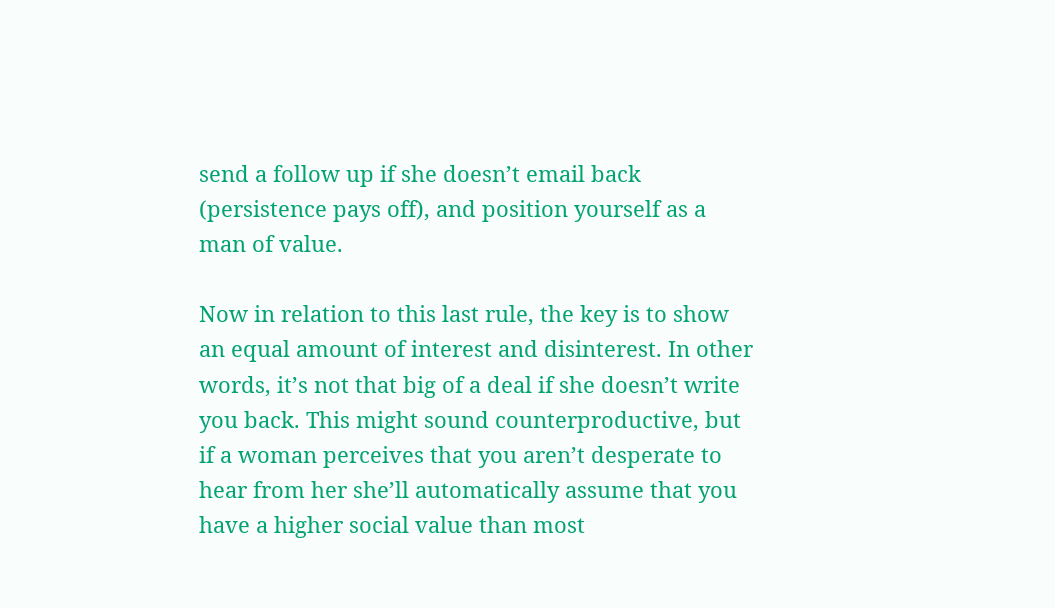send a follow up if she doesn’t email back (persistence pays off), and position yourself as a man of value.

Now in relation to this last rule, the key is to show an equal amount of interest and disinterest. In other words, it’s not that big of a deal if she doesn’t write you back. This might sound counterproductive, but if a woman perceives that you aren’t desperate to hear from her she’ll automatically assume that you have a higher social value than most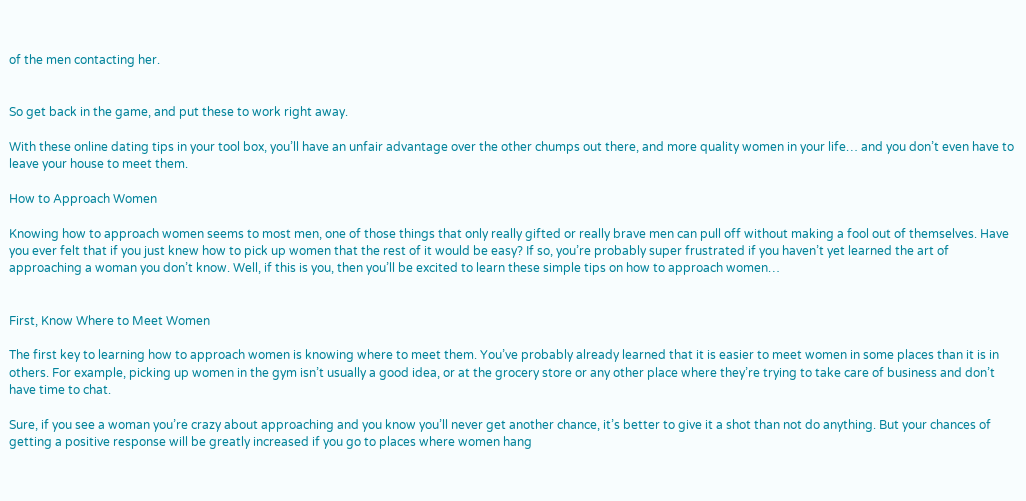of the men contacting her.


So get back in the game, and put these to work right away.

With these online dating tips in your tool box, you’ll have an unfair advantage over the other chumps out there, and more quality women in your life… and you don’t even have to leave your house to meet them.

How to Approach Women

Knowing how to approach women seems to most men, one of those things that only really gifted or really brave men can pull off without making a fool out of themselves. Have you ever felt that if you just knew how to pick up women that the rest of it would be easy? If so, you’re probably super frustrated if you haven’t yet learned the art of approaching a woman you don’t know. Well, if this is you, then you’ll be excited to learn these simple tips on how to approach women…


First, Know Where to Meet Women

The first key to learning how to approach women is knowing where to meet them. You’ve probably already learned that it is easier to meet women in some places than it is in others. For example, picking up women in the gym isn’t usually a good idea, or at the grocery store or any other place where they’re trying to take care of business and don’t have time to chat.

Sure, if you see a woman you’re crazy about approaching and you know you’ll never get another chance, it’s better to give it a shot than not do anything. But your chances of getting a positive response will be greatly increased if you go to places where women hang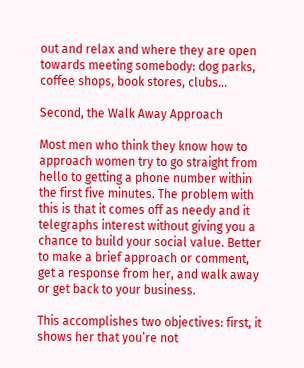out and relax and where they are open towards meeting somebody: dog parks, coffee shops, book stores, clubs…

Second, the Walk Away Approach

Most men who think they know how to approach women try to go straight from hello to getting a phone number within the first five minutes. The problem with this is that it comes off as needy and it telegraphs interest without giving you a chance to build your social value. Better to make a brief approach or comment, get a response from her, and walk away or get back to your business.

This accomplishes two objectives: first, it shows her that you’re not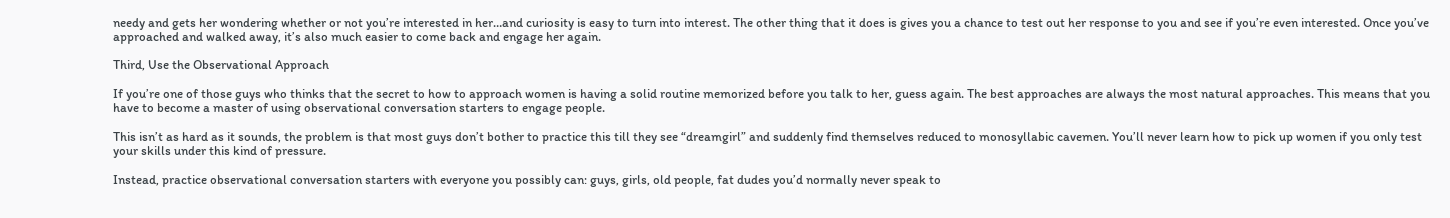needy and gets her wondering whether or not you’re interested in her…and curiosity is easy to turn into interest. The other thing that it does is gives you a chance to test out her response to you and see if you’re even interested. Once you’ve approached and walked away, it’s also much easier to come back and engage her again.

Third, Use the Observational Approach

If you’re one of those guys who thinks that the secret to how to approach women is having a solid routine memorized before you talk to her, guess again. The best approaches are always the most natural approaches. This means that you have to become a master of using observational conversation starters to engage people.

This isn’t as hard as it sounds, the problem is that most guys don’t bother to practice this till they see “dreamgirl” and suddenly find themselves reduced to monosyllabic cavemen. You’ll never learn how to pick up women if you only test your skills under this kind of pressure.

Instead, practice observational conversation starters with everyone you possibly can: guys, girls, old people, fat dudes you’d normally never speak to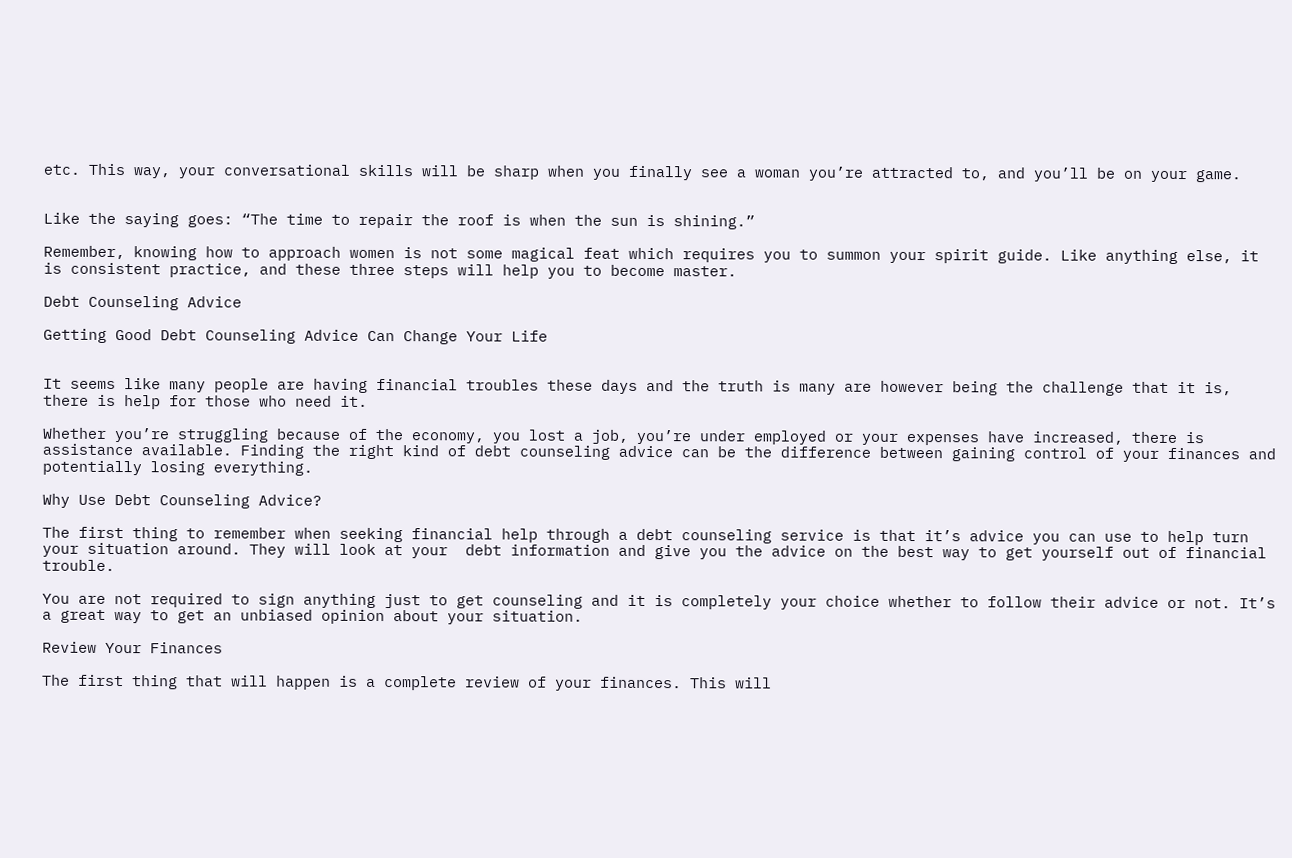etc. This way, your conversational skills will be sharp when you finally see a woman you’re attracted to, and you’ll be on your game.


Like the saying goes: “The time to repair the roof is when the sun is shining.”

Remember, knowing how to approach women is not some magical feat which requires you to summon your spirit guide. Like anything else, it is consistent practice, and these three steps will help you to become master.

Debt Counseling Advice

Getting Good Debt Counseling Advice Can Change Your Life


It seems like many people are having financial troubles these days and the truth is many are however being the challenge that it is, there is help for those who need it.

Whether you’re struggling because of the economy, you lost a job, you’re under employed or your expenses have increased, there is assistance available. Finding the right kind of debt counseling advice can be the difference between gaining control of your finances and potentially losing everything.

Why Use Debt Counseling Advice?

The first thing to remember when seeking financial help through a debt counseling service is that it’s advice you can use to help turn your situation around. They will look at your  debt information and give you the advice on the best way to get yourself out of financial trouble.

You are not required to sign anything just to get counseling and it is completely your choice whether to follow their advice or not. It’s a great way to get an unbiased opinion about your situation.

Review Your Finances

The first thing that will happen is a complete review of your finances. This will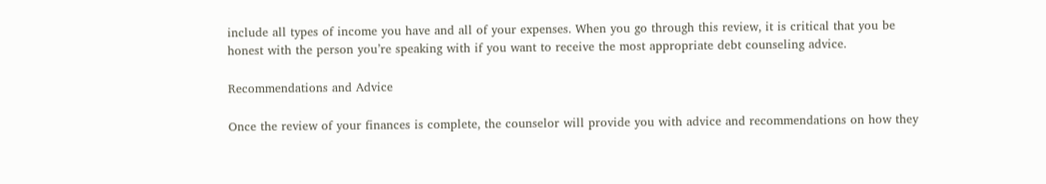include all types of income you have and all of your expenses. When you go through this review, it is critical that you be honest with the person you’re speaking with if you want to receive the most appropriate debt counseling advice.

Recommendations and Advice

Once the review of your finances is complete, the counselor will provide you with advice and recommendations on how they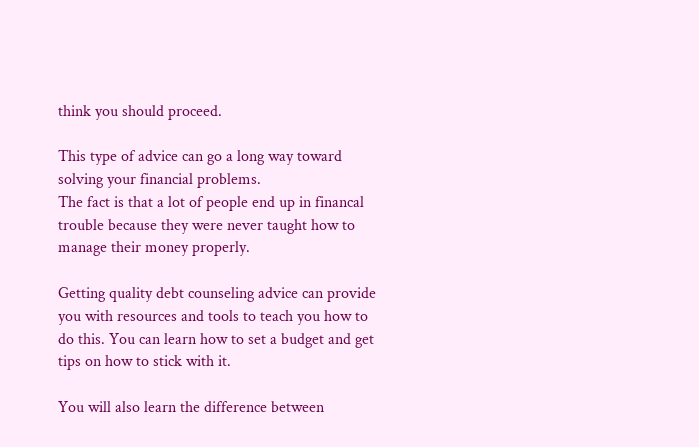think you should proceed.

This type of advice can go a long way toward solving your financial problems.
The fact is that a lot of people end up in financal trouble because they were never taught how to manage their money properly.

Getting quality debt counseling advice can provide you with resources and tools to teach you how to do this. You can learn how to set a budget and get tips on how to stick with it.

You will also learn the difference between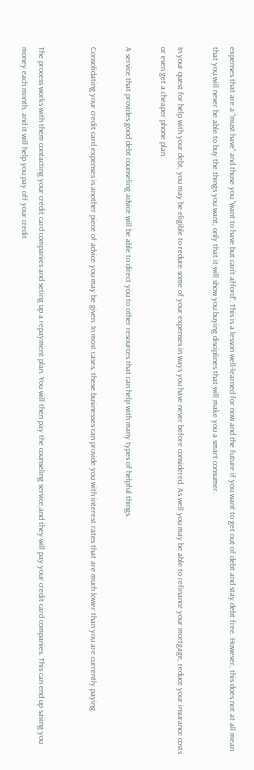expenses that are a “must have” and those you “want to have but can’t afford”. This is a lesson well-learned for now and the future if you want to get out of debt and stay debt free. However, this does not at all mean that you will never be able to buy the things you want, only that it will show you buying disciplines that will make you a smart consumer.

In your quest for help with your debt, you may be eligible to reduce some of your expenses in ways you have never before considered. As well you may be able to refinance your mortgage, reduce your insurance costs or even get a cheaper phone plan.

A service that provides good debt counseling advice will be able to direct you to other resources that can help with many types of helpful things.

Consolidating your credit card expenses is another piece of advice you may be given. In most cases, these businesses can provide you with interest rates that are much lower than you are currently paying.


The process works with them contacting your credit card companies and seting up a repayment plan. You will then pay the counseling service,and they will pay your credit card companies. This can end up saving you money each month, and it will help you pay off your credit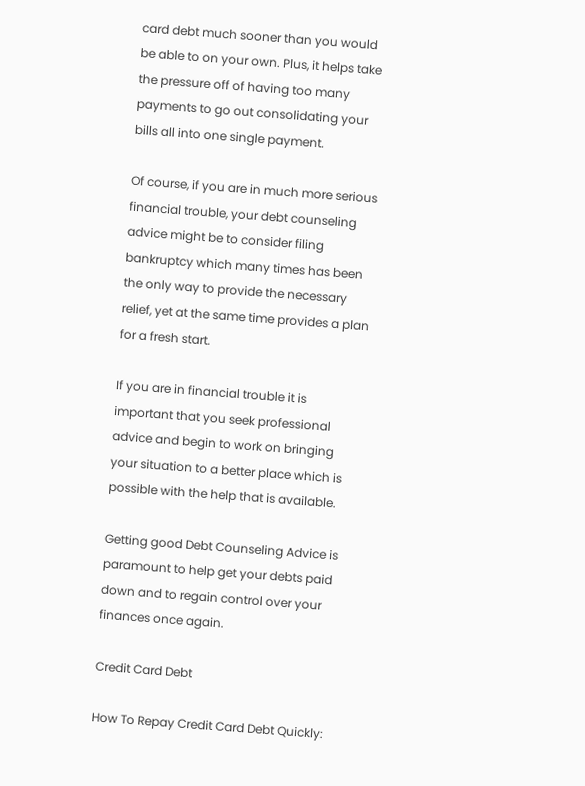card debt much sooner than you would be able to on your own. Plus, it helps take the pressure off of having too many payments to go out consolidating your bills all into one single payment.

Of course, if you are in much more serious financial trouble, your debt counseling advice might be to consider filing bankruptcy which many times has been the only way to provide the necessary relief, yet at the same time provides a plan for a fresh start.

If you are in financial trouble it is important that you seek professional advice and begin to work on bringing your situation to a better place which is possible with the help that is available.

Getting good Debt Counseling Advice is paramount to help get your debts paid down and to regain control over your finances once again.

Credit Card Debt

How To Repay Credit Card Debt Quickly: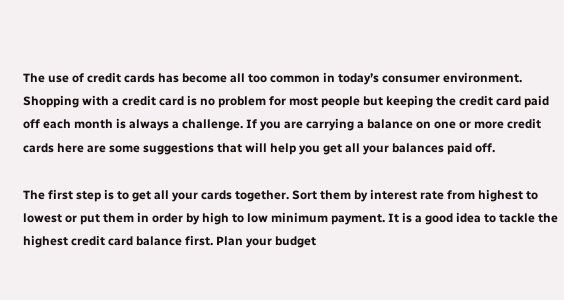The use of credit cards has become all too common in today’s consumer environment. Shopping with a credit card is no problem for most people but keeping the credit card paid off each month is always a challenge. If you are carrying a balance on one or more credit cards here are some suggestions that will help you get all your balances paid off.

The first step is to get all your cards together. Sort them by interest rate from highest to lowest or put them in order by high to low minimum payment. It is a good idea to tackle the highest credit card balance first. Plan your budget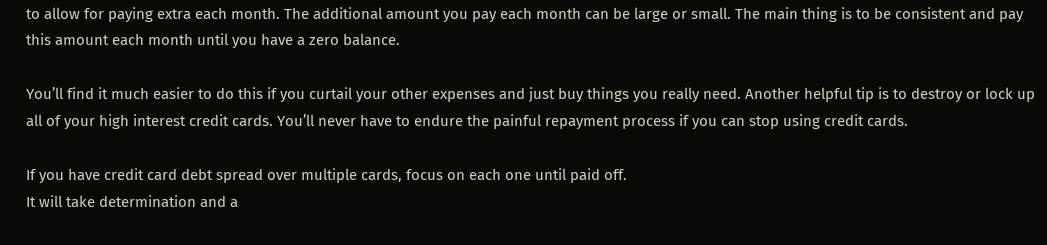to allow for paying extra each month. The additional amount you pay each month can be large or small. The main thing is to be consistent and pay this amount each month until you have a zero balance.

You’ll find it much easier to do this if you curtail your other expenses and just buy things you really need. Another helpful tip is to destroy or lock up all of your high interest credit cards. You’ll never have to endure the painful repayment process if you can stop using credit cards.

If you have credit card debt spread over multiple cards, focus on each one until paid off.
It will take determination and a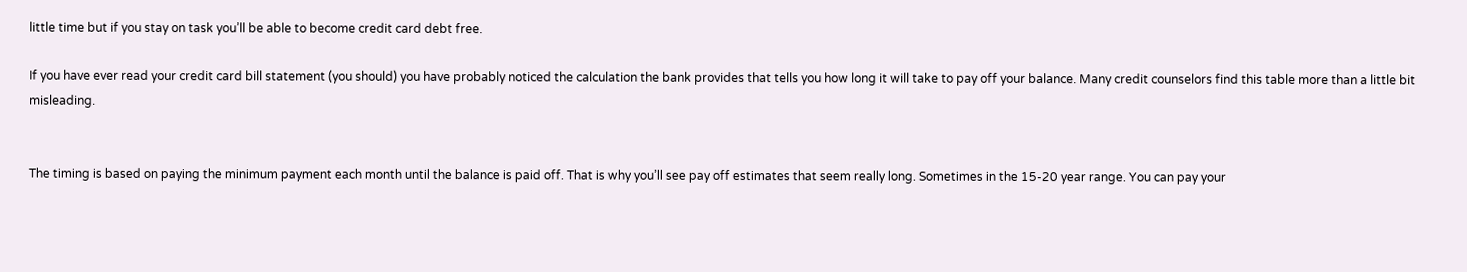little time but if you stay on task you’ll be able to become credit card debt free.

If you have ever read your credit card bill statement (you should) you have probably noticed the calculation the bank provides that tells you how long it will take to pay off your balance. Many credit counselors find this table more than a little bit misleading.


The timing is based on paying the minimum payment each month until the balance is paid off. That is why you’ll see pay off estimates that seem really long. Sometimes in the 15-20 year range. You can pay your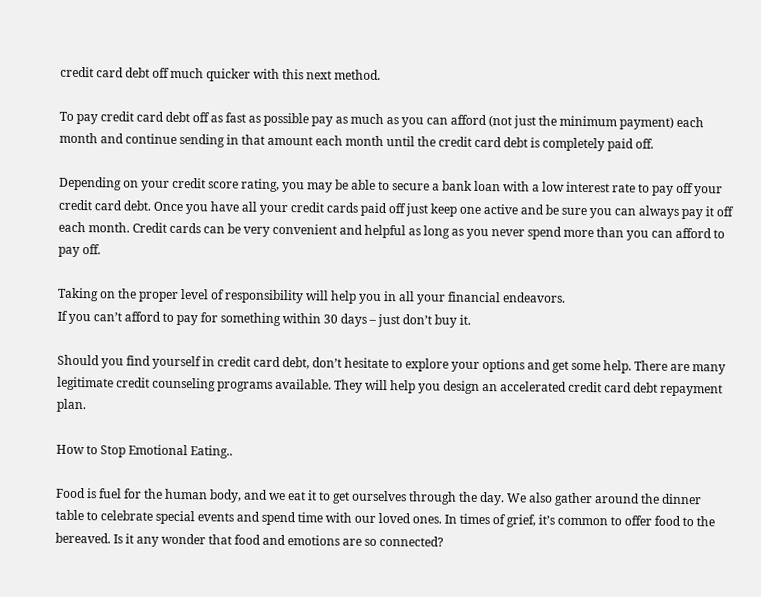credit card debt off much quicker with this next method.

To pay credit card debt off as fast as possible pay as much as you can afford (not just the minimum payment) each month and continue sending in that amount each month until the credit card debt is completely paid off.

Depending on your credit score rating, you may be able to secure a bank loan with a low interest rate to pay off your credit card debt. Once you have all your credit cards paid off just keep one active and be sure you can always pay it off each month. Credit cards can be very convenient and helpful as long as you never spend more than you can afford to pay off.

Taking on the proper level of responsibility will help you in all your financial endeavors.
If you can’t afford to pay for something within 30 days – just don’t buy it.

Should you find yourself in credit card debt, don’t hesitate to explore your options and get some help. There are many legitimate credit counseling programs available. They will help you design an accelerated credit card debt repayment plan.

How to Stop Emotional Eating..

Food is fuel for the human body, and we eat it to get ourselves through the day. We also gather around the dinner table to celebrate special events and spend time with our loved ones. In times of grief, it’s common to offer food to the bereaved. Is it any wonder that food and emotions are so connected?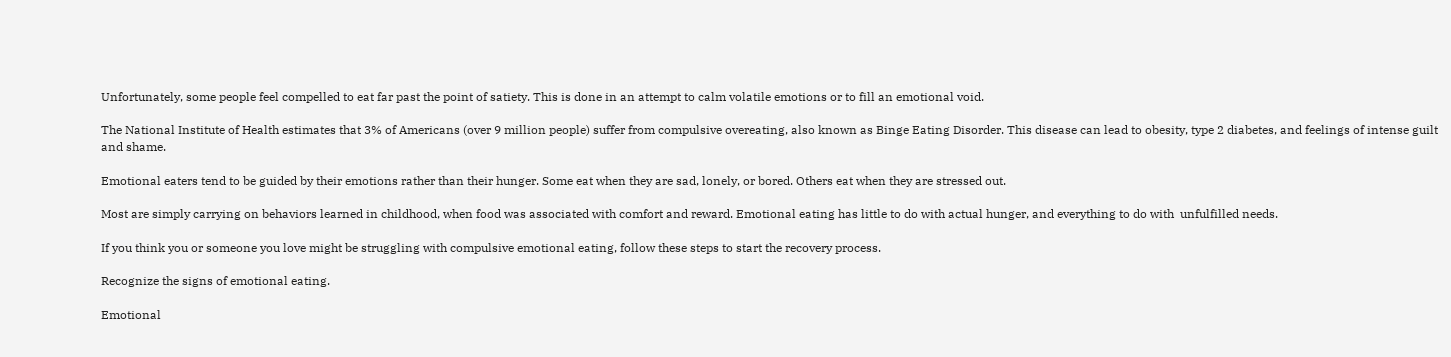Unfortunately, some people feel compelled to eat far past the point of satiety. This is done in an attempt to calm volatile emotions or to fill an emotional void.

The National Institute of Health estimates that 3% of Americans (over 9 million people) suffer from compulsive overeating, also known as Binge Eating Disorder. This disease can lead to obesity, type 2 diabetes, and feelings of intense guilt and shame.

Emotional eaters tend to be guided by their emotions rather than their hunger. Some eat when they are sad, lonely, or bored. Others eat when they are stressed out.

Most are simply carrying on behaviors learned in childhood, when food was associated with comfort and reward. Emotional eating has little to do with actual hunger, and everything to do with  unfulfilled needs.

If you think you or someone you love might be struggling with compulsive emotional eating, follow these steps to start the recovery process.

Recognize the signs of emotional eating.

Emotional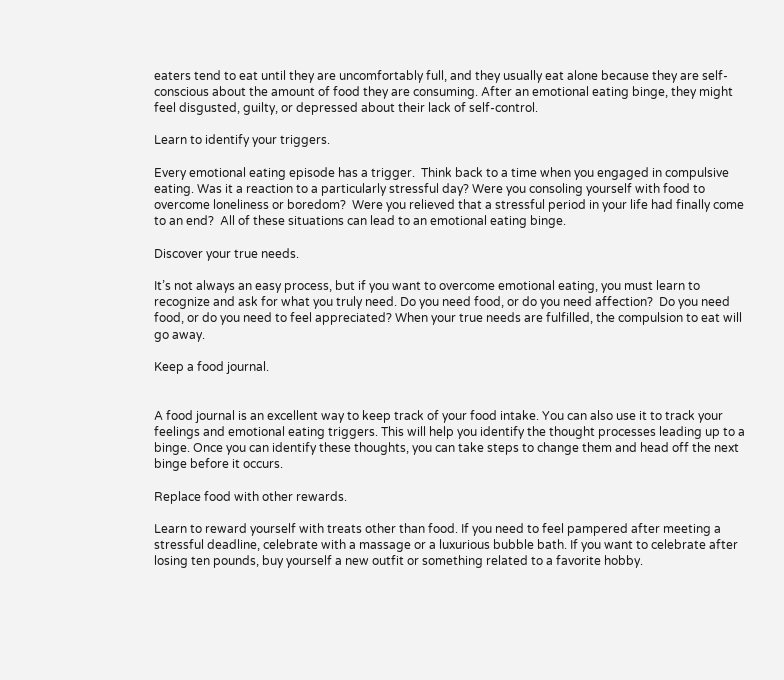eaters tend to eat until they are uncomfortably full, and they usually eat alone because they are self-conscious about the amount of food they are consuming. After an emotional eating binge, they might feel disgusted, guilty, or depressed about their lack of self-control.

Learn to identify your triggers.

Every emotional eating episode has a trigger.  Think back to a time when you engaged in compulsive eating. Was it a reaction to a particularly stressful day? Were you consoling yourself with food to overcome loneliness or boredom?  Were you relieved that a stressful period in your life had finally come to an end?  All of these situations can lead to an emotional eating binge.

Discover your true needs.

It’s not always an easy process, but if you want to overcome emotional eating, you must learn to recognize and ask for what you truly need. Do you need food, or do you need affection?  Do you need food, or do you need to feel appreciated? When your true needs are fulfilled, the compulsion to eat will go away.

Keep a food journal.


A food journal is an excellent way to keep track of your food intake. You can also use it to track your feelings and emotional eating triggers. This will help you identify the thought processes leading up to a binge. Once you can identify these thoughts, you can take steps to change them and head off the next binge before it occurs.

Replace food with other rewards.

Learn to reward yourself with treats other than food. If you need to feel pampered after meeting a stressful deadline, celebrate with a massage or a luxurious bubble bath. If you want to celebrate after losing ten pounds, buy yourself a new outfit or something related to a favorite hobby.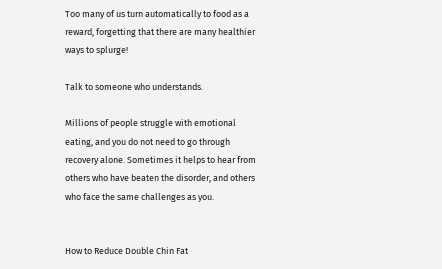Too many of us turn automatically to food as a reward, forgetting that there are many healthier ways to splurge!

Talk to someone who understands.

Millions of people struggle with emotional eating, and you do not need to go through recovery alone. Sometimes it helps to hear from others who have beaten the disorder, and others who face the same challenges as you.


How to Reduce Double Chin Fat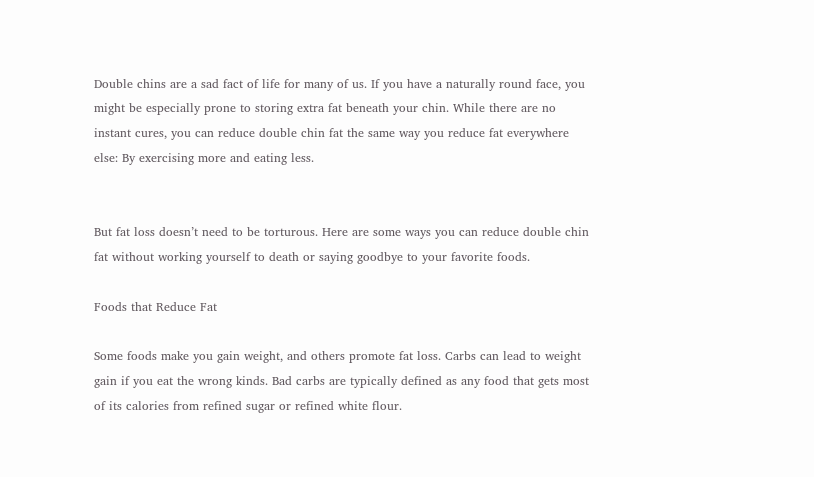Double chins are a sad fact of life for many of us. If you have a naturally round face, you might be especially prone to storing extra fat beneath your chin. While there are no instant cures, you can reduce double chin fat the same way you reduce fat everywhere else: By exercising more and eating less.


But fat loss doesn’t need to be torturous. Here are some ways you can reduce double chin fat without working yourself to death or saying goodbye to your favorite foods.

Foods that Reduce Fat

Some foods make you gain weight, and others promote fat loss. Carbs can lead to weight gain if you eat the wrong kinds. Bad carbs are typically defined as any food that gets most of its calories from refined sugar or refined white flour.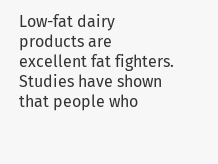Low-fat dairy products are excellent fat fighters. Studies have shown that people who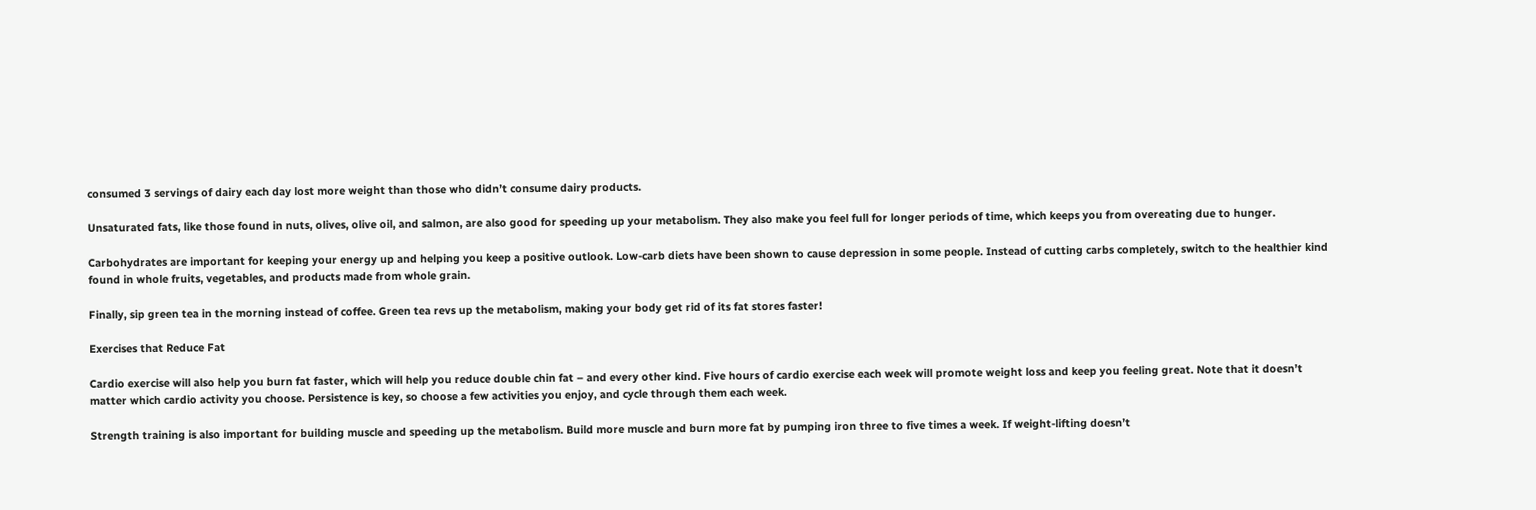consumed 3 servings of dairy each day lost more weight than those who didn’t consume dairy products.

Unsaturated fats, like those found in nuts, olives, olive oil, and salmon, are also good for speeding up your metabolism. They also make you feel full for longer periods of time, which keeps you from overeating due to hunger.

Carbohydrates are important for keeping your energy up and helping you keep a positive outlook. Low-carb diets have been shown to cause depression in some people. Instead of cutting carbs completely, switch to the healthier kind found in whole fruits, vegetables, and products made from whole grain.

Finally, sip green tea in the morning instead of coffee. Green tea revs up the metabolism, making your body get rid of its fat stores faster!

Exercises that Reduce Fat

Cardio exercise will also help you burn fat faster, which will help you reduce double chin fat – and every other kind. Five hours of cardio exercise each week will promote weight loss and keep you feeling great. Note that it doesn’t matter which cardio activity you choose. Persistence is key, so choose a few activities you enjoy, and cycle through them each week.

Strength training is also important for building muscle and speeding up the metabolism. Build more muscle and burn more fat by pumping iron three to five times a week. If weight-lifting doesn’t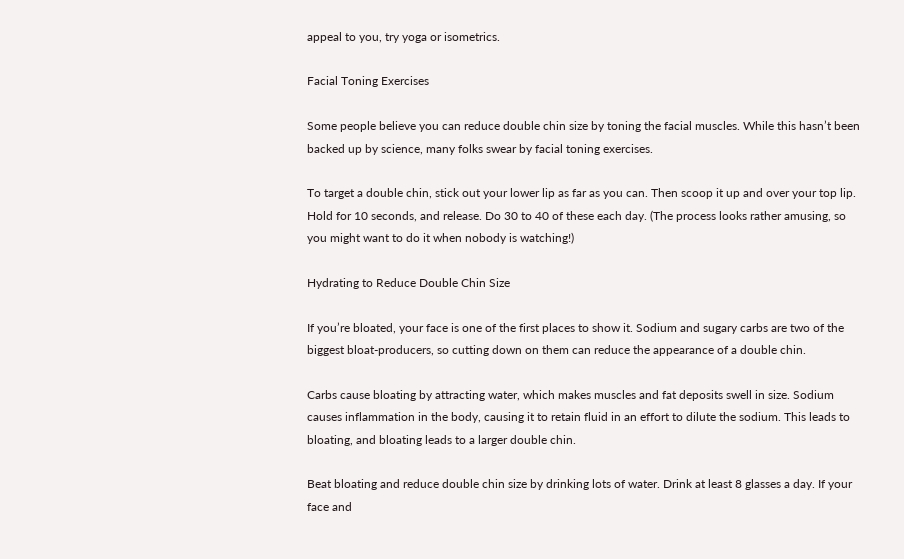appeal to you, try yoga or isometrics.

Facial Toning Exercises

Some people believe you can reduce double chin size by toning the facial muscles. While this hasn’t been backed up by science, many folks swear by facial toning exercises.

To target a double chin, stick out your lower lip as far as you can. Then scoop it up and over your top lip. Hold for 10 seconds, and release. Do 30 to 40 of these each day. (The process looks rather amusing, so you might want to do it when nobody is watching!)

Hydrating to Reduce Double Chin Size

If you’re bloated, your face is one of the first places to show it. Sodium and sugary carbs are two of the biggest bloat-producers, so cutting down on them can reduce the appearance of a double chin.

Carbs cause bloating by attracting water, which makes muscles and fat deposits swell in size. Sodium causes inflammation in the body, causing it to retain fluid in an effort to dilute the sodium. This leads to bloating, and bloating leads to a larger double chin.

Beat bloating and reduce double chin size by drinking lots of water. Drink at least 8 glasses a day. If your face and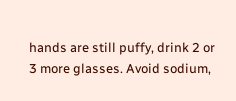hands are still puffy, drink 2 or 3 more glasses. Avoid sodium,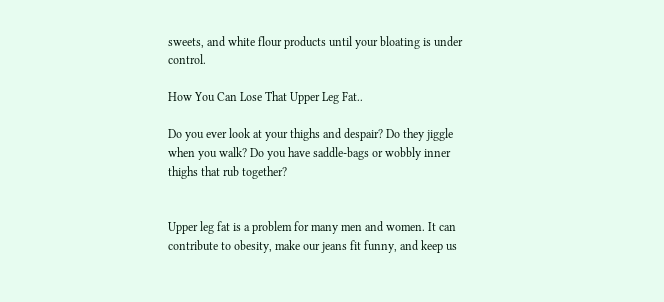sweets, and white flour products until your bloating is under control.

How You Can Lose That Upper Leg Fat..

Do you ever look at your thighs and despair? Do they jiggle when you walk? Do you have saddle-bags or wobbly inner thighs that rub together?


Upper leg fat is a problem for many men and women. It can contribute to obesity, make our jeans fit funny, and keep us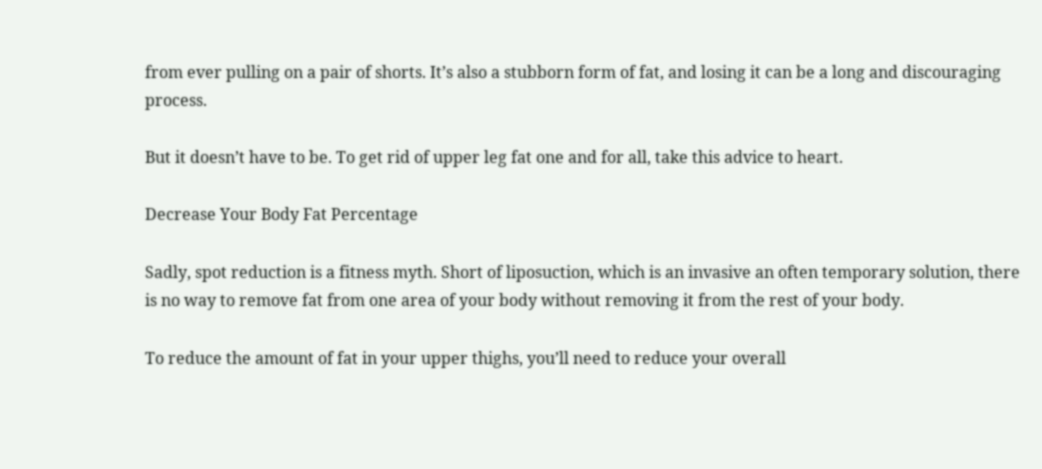from ever pulling on a pair of shorts. It’s also a stubborn form of fat, and losing it can be a long and discouraging process.

But it doesn’t have to be. To get rid of upper leg fat one and for all, take this advice to heart.

Decrease Your Body Fat Percentage

Sadly, spot reduction is a fitness myth. Short of liposuction, which is an invasive an often temporary solution, there is no way to remove fat from one area of your body without removing it from the rest of your body.

To reduce the amount of fat in your upper thighs, you’ll need to reduce your overall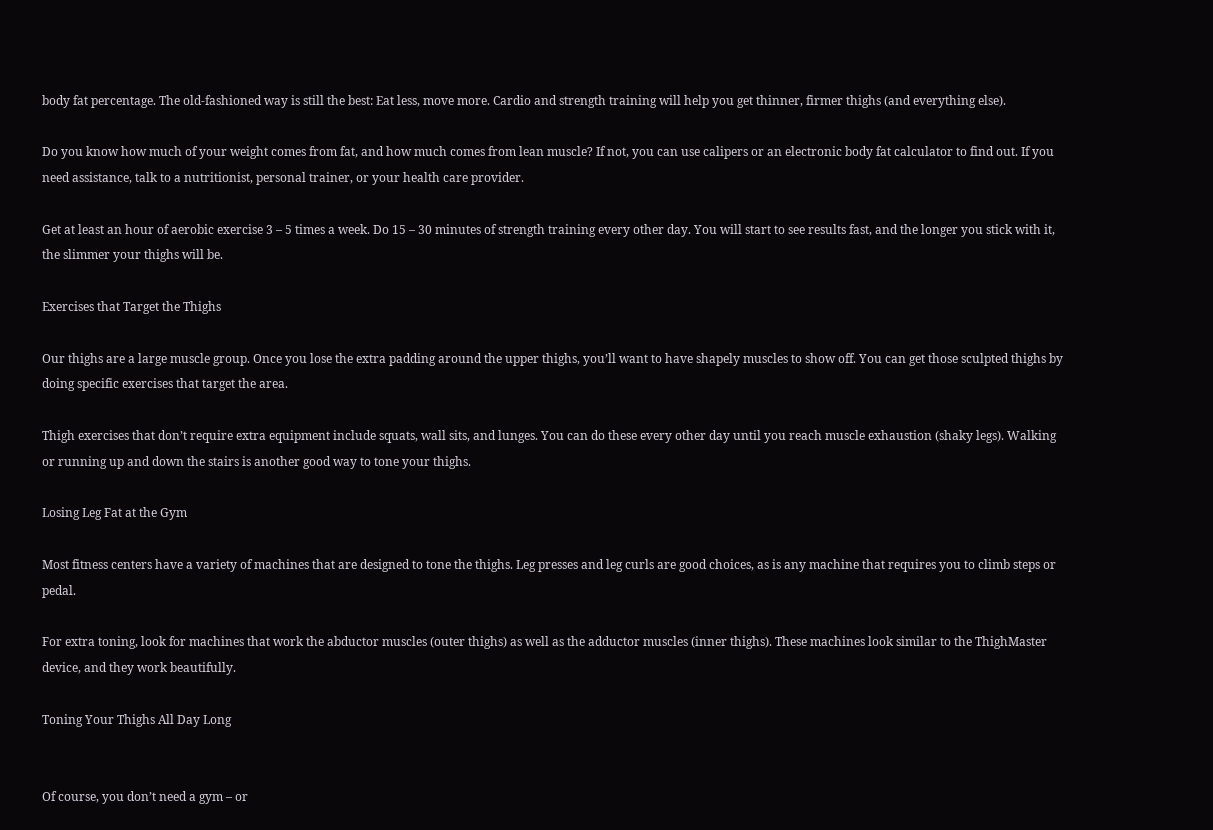body fat percentage. The old-fashioned way is still the best: Eat less, move more. Cardio and strength training will help you get thinner, firmer thighs (and everything else).

Do you know how much of your weight comes from fat, and how much comes from lean muscle? If not, you can use calipers or an electronic body fat calculator to find out. If you need assistance, talk to a nutritionist, personal trainer, or your health care provider.

Get at least an hour of aerobic exercise 3 – 5 times a week. Do 15 – 30 minutes of strength training every other day. You will start to see results fast, and the longer you stick with it, the slimmer your thighs will be.

Exercises that Target the Thighs

Our thighs are a large muscle group. Once you lose the extra padding around the upper thighs, you’ll want to have shapely muscles to show off. You can get those sculpted thighs by doing specific exercises that target the area.

Thigh exercises that don’t require extra equipment include squats, wall sits, and lunges. You can do these every other day until you reach muscle exhaustion (shaky legs). Walking or running up and down the stairs is another good way to tone your thighs.

Losing Leg Fat at the Gym

Most fitness centers have a variety of machines that are designed to tone the thighs. Leg presses and leg curls are good choices, as is any machine that requires you to climb steps or pedal.

For extra toning, look for machines that work the abductor muscles (outer thighs) as well as the adductor muscles (inner thighs). These machines look similar to the ThighMaster device, and they work beautifully.

Toning Your Thighs All Day Long


Of course, you don’t need a gym – or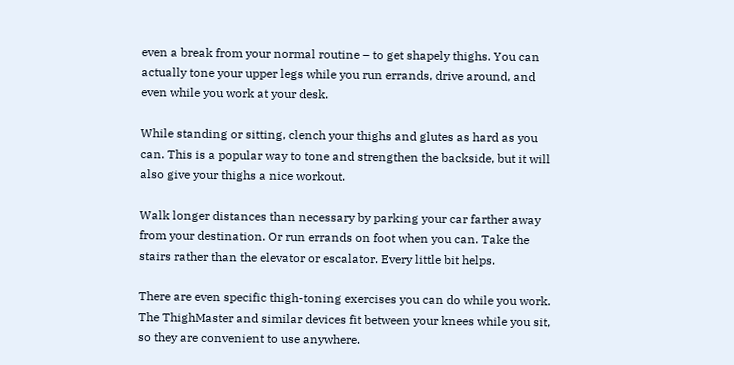even a break from your normal routine – to get shapely thighs. You can actually tone your upper legs while you run errands, drive around, and even while you work at your desk.

While standing or sitting, clench your thighs and glutes as hard as you can. This is a popular way to tone and strengthen the backside, but it will also give your thighs a nice workout.

Walk longer distances than necessary by parking your car farther away from your destination. Or run errands on foot when you can. Take the stairs rather than the elevator or escalator. Every little bit helps.

There are even specific thigh-toning exercises you can do while you work. The ThighMaster and similar devices fit between your knees while you sit, so they are convenient to use anywhere.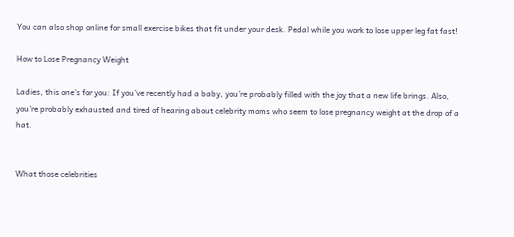You can also shop online for small exercise bikes that fit under your desk. Pedal while you work to lose upper leg fat fast!

How to Lose Pregnancy Weight

Ladies, this one’s for you: If you’ve recently had a baby, you’re probably filled with the joy that a new life brings. Also, you’re probably exhausted and tired of hearing about celebrity moms who seem to lose pregnancy weight at the drop of a hat.


What those celebrities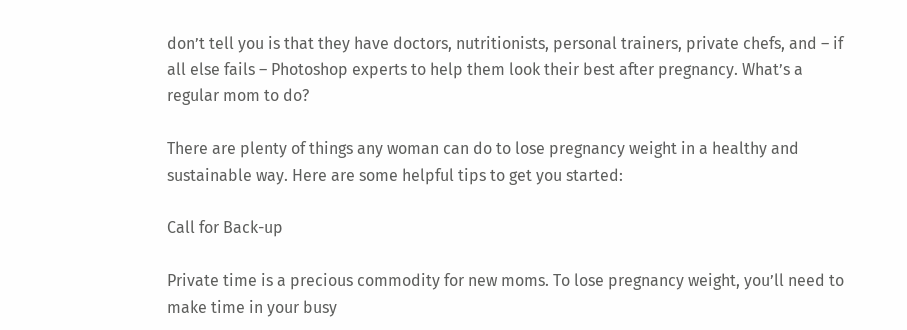don’t tell you is that they have doctors, nutritionists, personal trainers, private chefs, and – if all else fails – Photoshop experts to help them look their best after pregnancy. What’s a regular mom to do?

There are plenty of things any woman can do to lose pregnancy weight in a healthy and sustainable way. Here are some helpful tips to get you started:

Call for Back-up

Private time is a precious commodity for new moms. To lose pregnancy weight, you’ll need to make time in your busy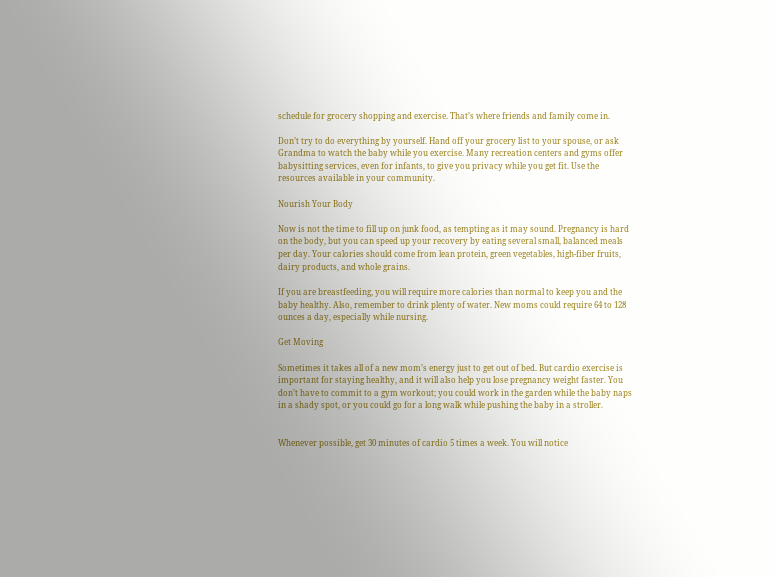schedule for grocery shopping and exercise. That’s where friends and family come in.

Don’t try to do everything by yourself. Hand off your grocery list to your spouse, or ask Grandma to watch the baby while you exercise. Many recreation centers and gyms offer babysitting services, even for infants, to give you privacy while you get fit. Use the resources available in your community.

Nourish Your Body

Now is not the time to fill up on junk food, as tempting as it may sound. Pregnancy is hard on the body, but you can speed up your recovery by eating several small, balanced meals per day. Your calories should come from lean protein, green vegetables, high-fiber fruits, dairy products, and whole grains.

If you are breastfeeding, you will require more calories than normal to keep you and the baby healthy. Also, remember to drink plenty of water. New moms could require 64 to 128 ounces a day, especially while nursing.

Get Moving

Sometimes it takes all of a new mom’s energy just to get out of bed. But cardio exercise is important for staying healthy, and it will also help you lose pregnancy weight faster. You don’t have to commit to a gym workout; you could work in the garden while the baby naps in a shady spot, or you could go for a long walk while pushing the baby in a stroller.


Whenever possible, get 30 minutes of cardio 5 times a week. You will notice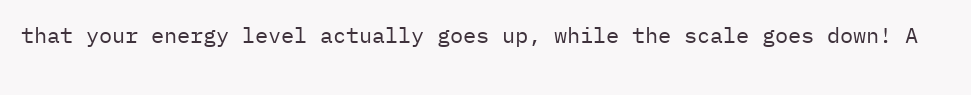that your energy level actually goes up, while the scale goes down! A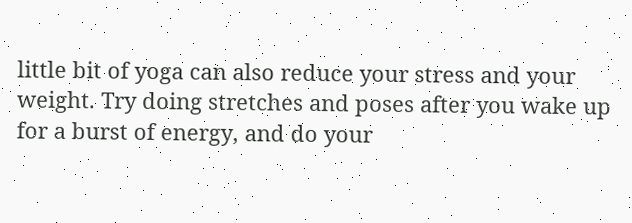little bit of yoga can also reduce your stress and your weight. Try doing stretches and poses after you wake up for a burst of energy, and do your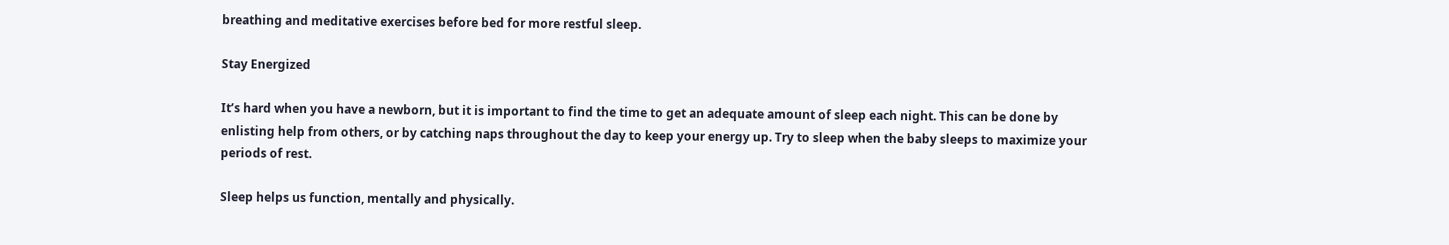breathing and meditative exercises before bed for more restful sleep.

Stay Energized

It’s hard when you have a newborn, but it is important to find the time to get an adequate amount of sleep each night. This can be done by enlisting help from others, or by catching naps throughout the day to keep your energy up. Try to sleep when the baby sleeps to maximize your periods of rest.

Sleep helps us function, mentally and physically.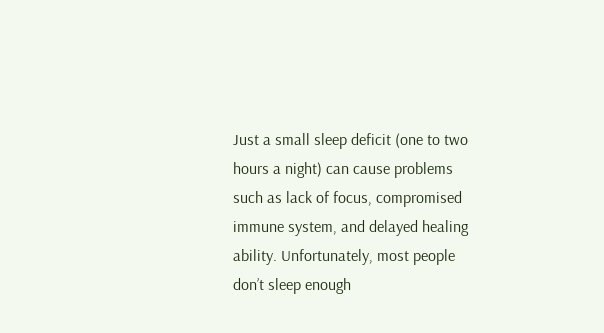Just a small sleep deficit (one to two hours a night) can cause problems such as lack of focus, compromised immune system, and delayed healing ability. Unfortunately, most people don’t sleep enough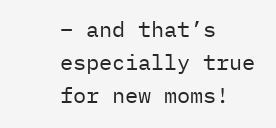– and that’s especially true for new moms!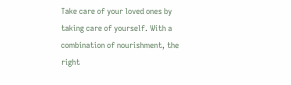Take care of your loved ones by taking care of yourself. With a combination of nourishment, the right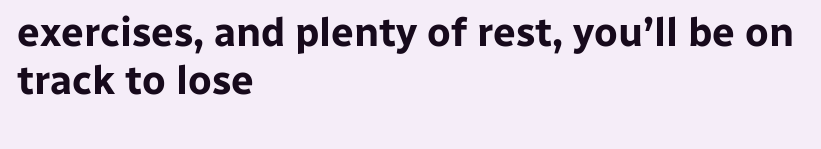exercises, and plenty of rest, you’ll be on track to lose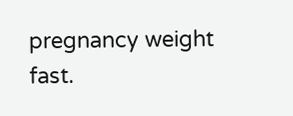pregnancy weight fast.